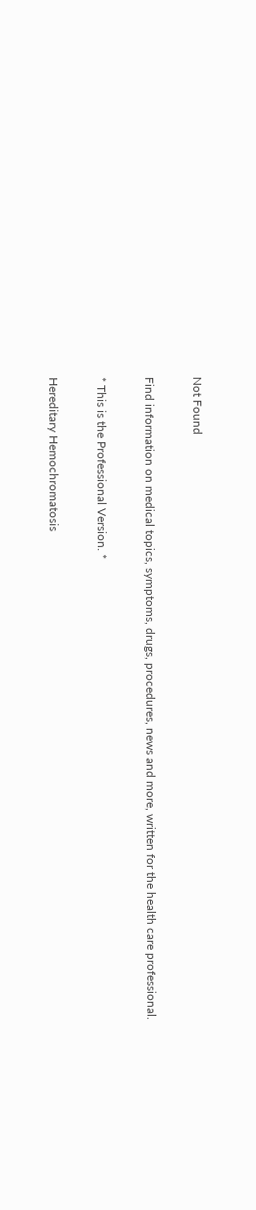Not Found

Find information on medical topics, symptoms, drugs, procedures, news and more, written for the health care professional.

* This is the Professional Version. *

Hereditary Hemochromatosis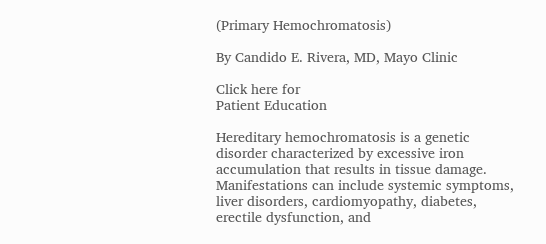(Primary Hemochromatosis)

By Candido E. Rivera, MD, Mayo Clinic

Click here for
Patient Education

Hereditary hemochromatosis is a genetic disorder characterized by excessive iron accumulation that results in tissue damage. Manifestations can include systemic symptoms, liver disorders, cardiomyopathy, diabetes, erectile dysfunction, and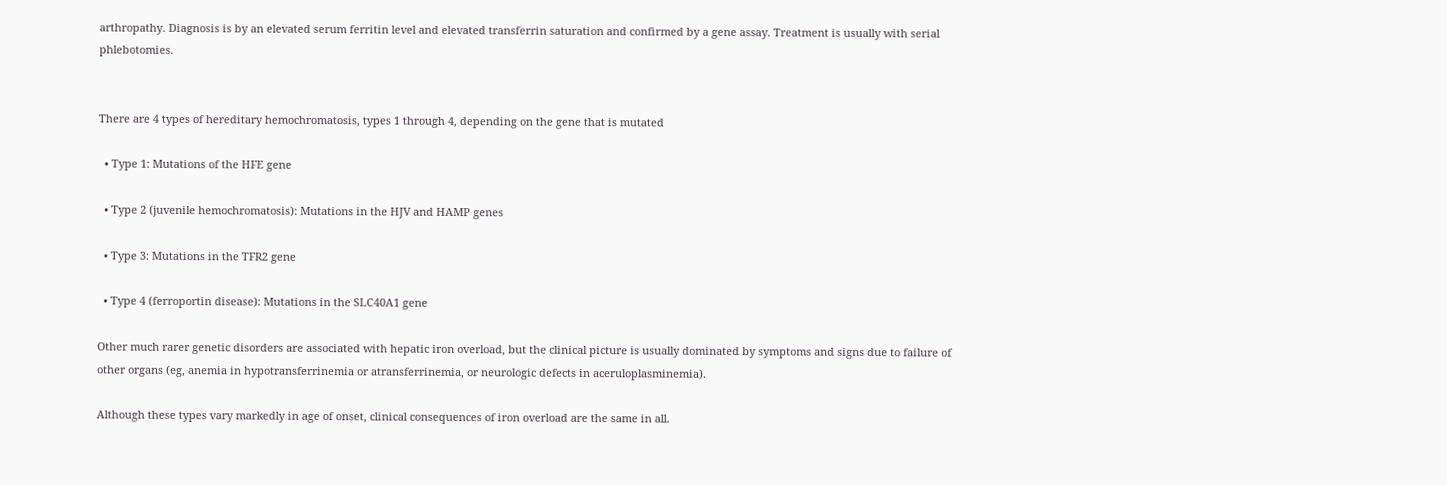arthropathy. Diagnosis is by an elevated serum ferritin level and elevated transferrin saturation and confirmed by a gene assay. Treatment is usually with serial phlebotomies.


There are 4 types of hereditary hemochromatosis, types 1 through 4, depending on the gene that is mutated

  • Type 1: Mutations of the HFE gene

  • Type 2 (juvenile hemochromatosis): Mutations in the HJV and HAMP genes

  • Type 3: Mutations in the TFR2 gene

  • Type 4 (ferroportin disease): Mutations in the SLC40A1 gene

Other much rarer genetic disorders are associated with hepatic iron overload, but the clinical picture is usually dominated by symptoms and signs due to failure of other organs (eg, anemia in hypotransferrinemia or atransferrinemia, or neurologic defects in aceruloplasminemia).

Although these types vary markedly in age of onset, clinical consequences of iron overload are the same in all.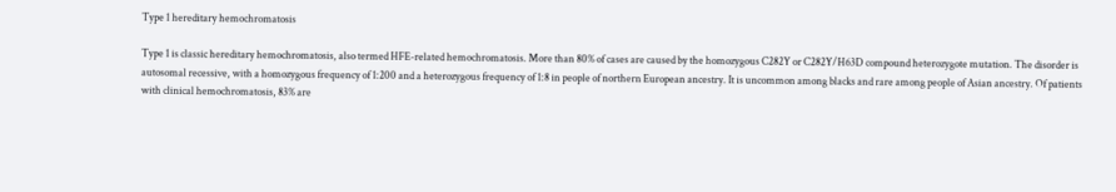Type 1 hereditary hemochromatosis

Type 1 is classic hereditary hemochromatosis, also termed HFE-related hemochromatosis. More than 80% of cases are caused by the homozygous C282Y or C282Y/H63D compound heterozygote mutation. The disorder is autosomal recessive, with a homozygous frequency of 1:200 and a heterozygous frequency of 1:8 in people of northern European ancestry. It is uncommon among blacks and rare among people of Asian ancestry. Of patients with clinical hemochromatosis, 83% are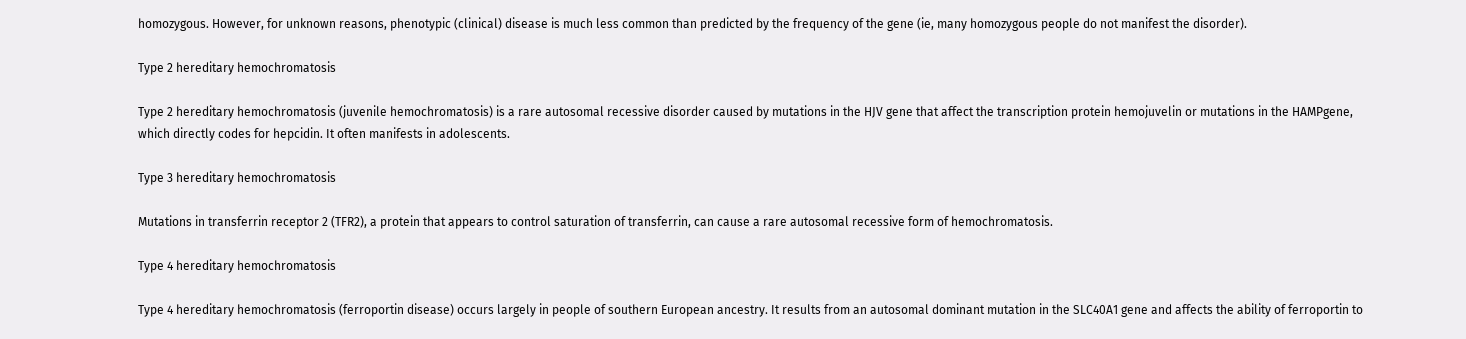homozygous. However, for unknown reasons, phenotypic (clinical) disease is much less common than predicted by the frequency of the gene (ie, many homozygous people do not manifest the disorder).

Type 2 hereditary hemochromatosis

Type 2 hereditary hemochromatosis (juvenile hemochromatosis) is a rare autosomal recessive disorder caused by mutations in the HJV gene that affect the transcription protein hemojuvelin or mutations in the HAMPgene, which directly codes for hepcidin. It often manifests in adolescents.

Type 3 hereditary hemochromatosis

Mutations in transferrin receptor 2 (TFR2), a protein that appears to control saturation of transferrin, can cause a rare autosomal recessive form of hemochromatosis.

Type 4 hereditary hemochromatosis

Type 4 hereditary hemochromatosis (ferroportin disease) occurs largely in people of southern European ancestry. It results from an autosomal dominant mutation in the SLC40A1 gene and affects the ability of ferroportin to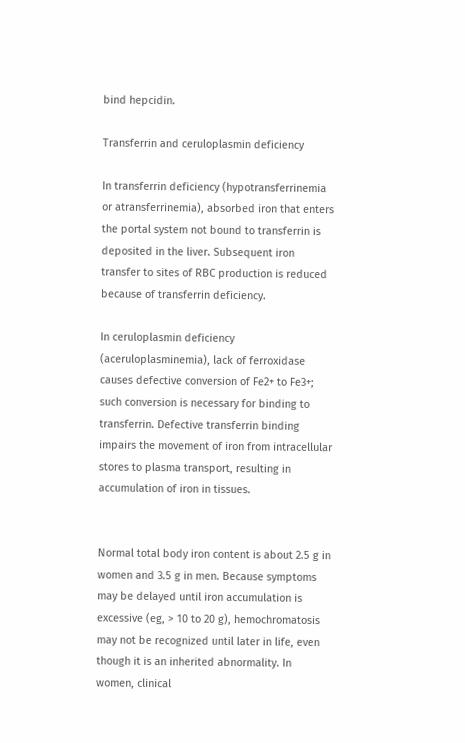bind hepcidin.

Transferrin and ceruloplasmin deficiency

In transferrin deficiency (hypotransferrinemia or atransferrinemia), absorbed iron that enters the portal system not bound to transferrin is deposited in the liver. Subsequent iron transfer to sites of RBC production is reduced because of transferrin deficiency.

In ceruloplasmin deficiency (aceruloplasminemia), lack of ferroxidase causes defective conversion of Fe2+ to Fe3+; such conversion is necessary for binding to transferrin. Defective transferrin binding impairs the movement of iron from intracellular stores to plasma transport, resulting in accumulation of iron in tissues.


Normal total body iron content is about 2.5 g in women and 3.5 g in men. Because symptoms may be delayed until iron accumulation is excessive (eg, > 10 to 20 g), hemochromatosis may not be recognized until later in life, even though it is an inherited abnormality. In women, clinical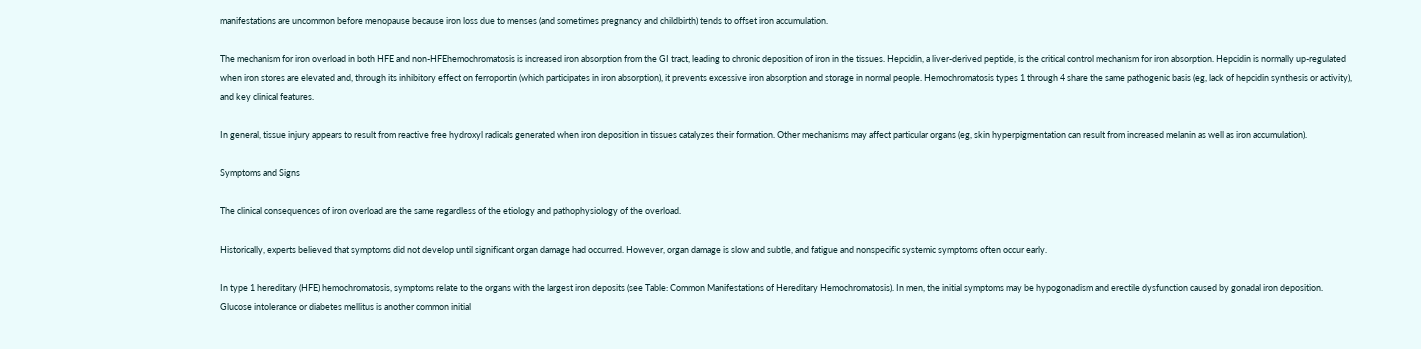manifestations are uncommon before menopause because iron loss due to menses (and sometimes pregnancy and childbirth) tends to offset iron accumulation.

The mechanism for iron overload in both HFE and non-HFEhemochromatosis is increased iron absorption from the GI tract, leading to chronic deposition of iron in the tissues. Hepcidin, a liver-derived peptide, is the critical control mechanism for iron absorption. Hepcidin is normally up-regulated when iron stores are elevated and, through its inhibitory effect on ferroportin (which participates in iron absorption), it prevents excessive iron absorption and storage in normal people. Hemochromatosis types 1 through 4 share the same pathogenic basis (eg, lack of hepcidin synthesis or activity), and key clinical features.

In general, tissue injury appears to result from reactive free hydroxyl radicals generated when iron deposition in tissues catalyzes their formation. Other mechanisms may affect particular organs (eg, skin hyperpigmentation can result from increased melanin as well as iron accumulation).

Symptoms and Signs

The clinical consequences of iron overload are the same regardless of the etiology and pathophysiology of the overload.

Historically, experts believed that symptoms did not develop until significant organ damage had occurred. However, organ damage is slow and subtle, and fatigue and nonspecific systemic symptoms often occur early.

In type 1 hereditary (HFE) hemochromatosis, symptoms relate to the organs with the largest iron deposits (see Table: Common Manifestations of Hereditary Hemochromatosis). In men, the initial symptoms may be hypogonadism and erectile dysfunction caused by gonadal iron deposition. Glucose intolerance or diabetes mellitus is another common initial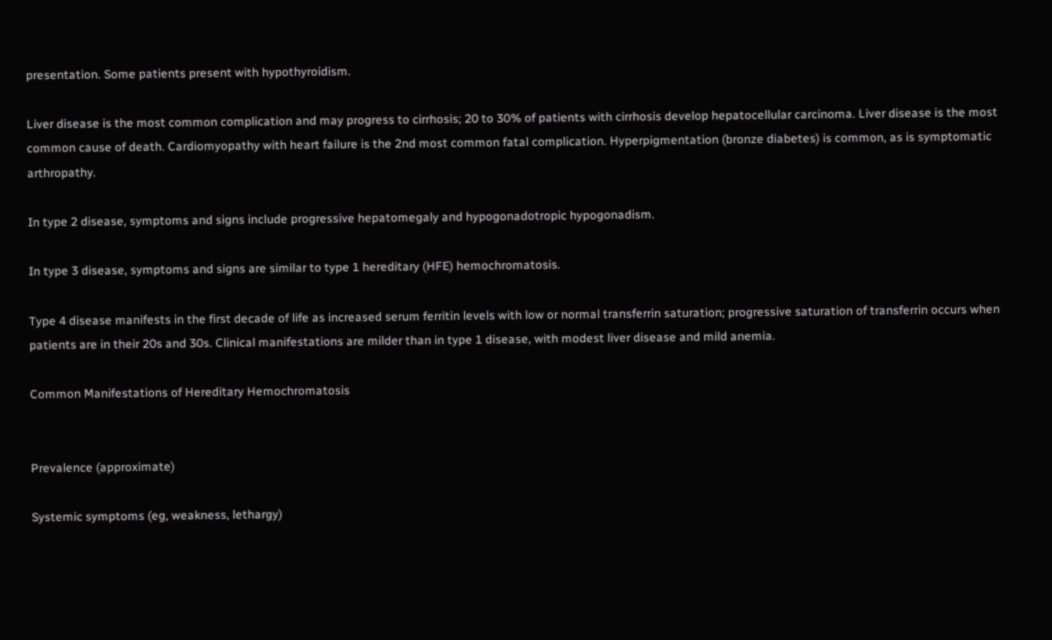presentation. Some patients present with hypothyroidism.

Liver disease is the most common complication and may progress to cirrhosis; 20 to 30% of patients with cirrhosis develop hepatocellular carcinoma. Liver disease is the most common cause of death. Cardiomyopathy with heart failure is the 2nd most common fatal complication. Hyperpigmentation (bronze diabetes) is common, as is symptomatic arthropathy.

In type 2 disease, symptoms and signs include progressive hepatomegaly and hypogonadotropic hypogonadism.

In type 3 disease, symptoms and signs are similar to type 1 hereditary (HFE) hemochromatosis.

Type 4 disease manifests in the first decade of life as increased serum ferritin levels with low or normal transferrin saturation; progressive saturation of transferrin occurs when patients are in their 20s and 30s. Clinical manifestations are milder than in type 1 disease, with modest liver disease and mild anemia.

Common Manifestations of Hereditary Hemochromatosis


Prevalence (approximate)

Systemic symptoms (eg, weakness, lethargy)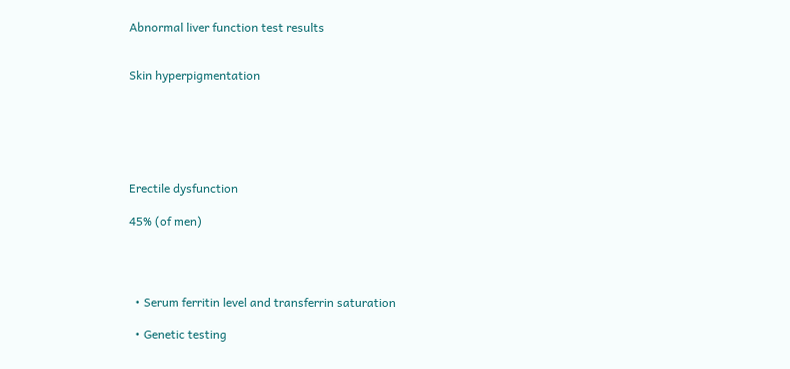Abnormal liver function test results


Skin hyperpigmentation






Erectile dysfunction

45% (of men)




  • Serum ferritin level and transferrin saturation

  • Genetic testing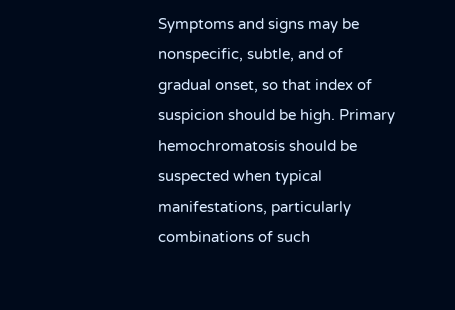Symptoms and signs may be nonspecific, subtle, and of gradual onset, so that index of suspicion should be high. Primary hemochromatosis should be suspected when typical manifestations, particularly combinations of such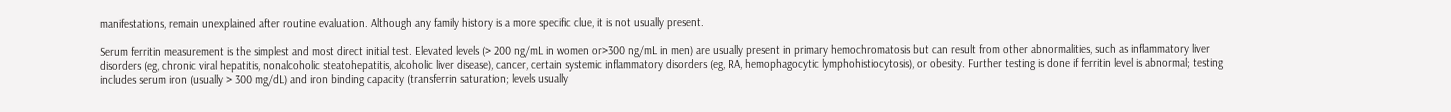manifestations, remain unexplained after routine evaluation. Although any family history is a more specific clue, it is not usually present.

Serum ferritin measurement is the simplest and most direct initial test. Elevated levels (> 200 ng/mL in women or>300 ng/mL in men) are usually present in primary hemochromatosis but can result from other abnormalities, such as inflammatory liver disorders (eg, chronic viral hepatitis, nonalcoholic steatohepatitis, alcoholic liver disease), cancer, certain systemic inflammatory disorders (eg, RA, hemophagocytic lymphohistiocytosis), or obesity. Further testing is done if ferritin level is abnormal; testing includes serum iron (usually > 300 mg/dL) and iron binding capacity (transferrin saturation; levels usually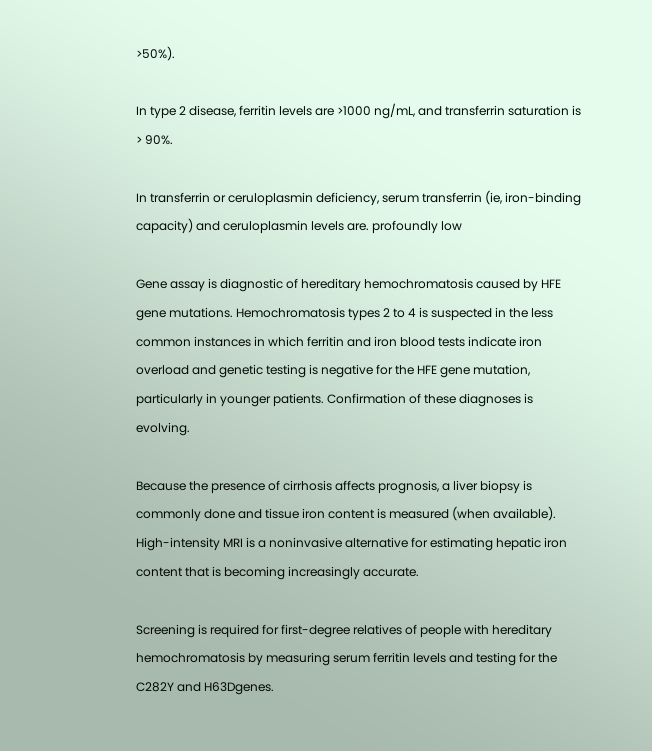>50%).

In type 2 disease, ferritin levels are >1000 ng/mL, and transferrin saturation is > 90%.

In transferrin or ceruloplasmin deficiency, serum transferrin (ie, iron-binding capacity) and ceruloplasmin levels are. profoundly low

Gene assay is diagnostic of hereditary hemochromatosis caused by HFE gene mutations. Hemochromatosis types 2 to 4 is suspected in the less common instances in which ferritin and iron blood tests indicate iron overload and genetic testing is negative for the HFE gene mutation, particularly in younger patients. Confirmation of these diagnoses is evolving.

Because the presence of cirrhosis affects prognosis, a liver biopsy is commonly done and tissue iron content is measured (when available). High-intensity MRI is a noninvasive alternative for estimating hepatic iron content that is becoming increasingly accurate.

Screening is required for first-degree relatives of people with hereditary hemochromatosis by measuring serum ferritin levels and testing for the C282Y and H63Dgenes.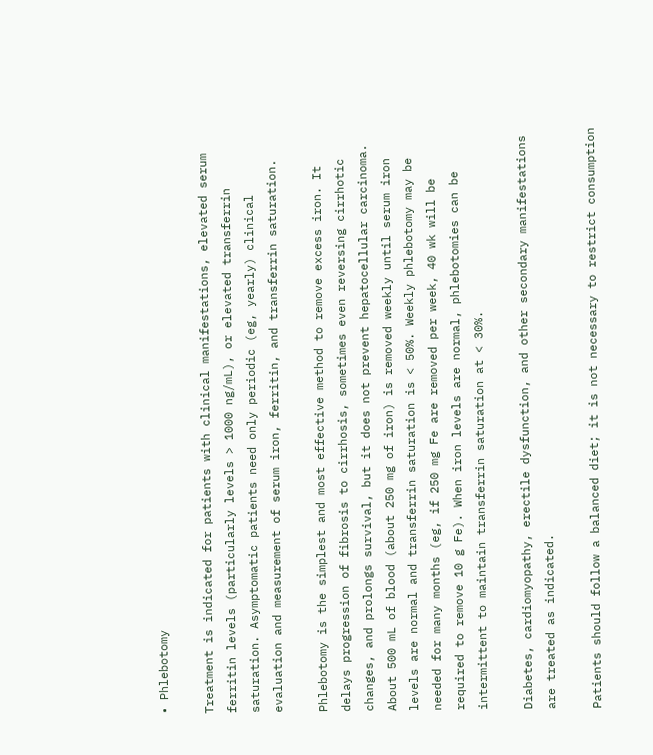• Phlebotomy

Treatment is indicated for patients with clinical manifestations, elevated serum ferritin levels (particularly levels > 1000 ng/mL), or elevated transferrin saturation. Asymptomatic patients need only periodic (eg, yearly) clinical evaluation and measurement of serum iron, ferritin, and transferrin saturation.

Phlebotomy is the simplest and most effective method to remove excess iron. It delays progression of fibrosis to cirrhosis, sometimes even reversing cirrhotic changes, and prolongs survival, but it does not prevent hepatocellular carcinoma. About 500 mL of blood (about 250 mg of iron) is removed weekly until serum iron levels are normal and transferrin saturation is < 50%. Weekly phlebotomy may be needed for many months (eg, if 250 mg Fe are removed per week, 40 wk will be required to remove 10 g Fe). When iron levels are normal, phlebotomies can be intermittent to maintain transferrin saturation at < 30%.

Diabetes, cardiomyopathy, erectile dysfunction, and other secondary manifestations are treated as indicated.

Patients should follow a balanced diet; it is not necessary to restrict consumption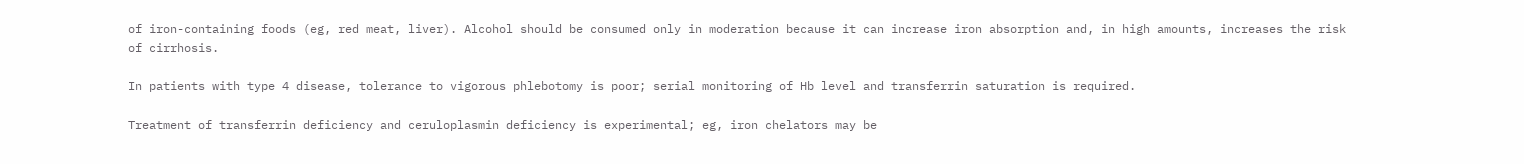of iron-containing foods (eg, red meat, liver). Alcohol should be consumed only in moderation because it can increase iron absorption and, in high amounts, increases the risk of cirrhosis.

In patients with type 4 disease, tolerance to vigorous phlebotomy is poor; serial monitoring of Hb level and transferrin saturation is required.

Treatment of transferrin deficiency and ceruloplasmin deficiency is experimental; eg, iron chelators may be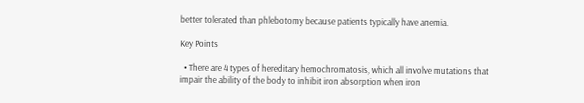better tolerated than phlebotomy because patients typically have anemia.

Key Points

  • There are 4 types of hereditary hemochromatosis, which all involve mutations that impair the ability of the body to inhibit iron absorption when iron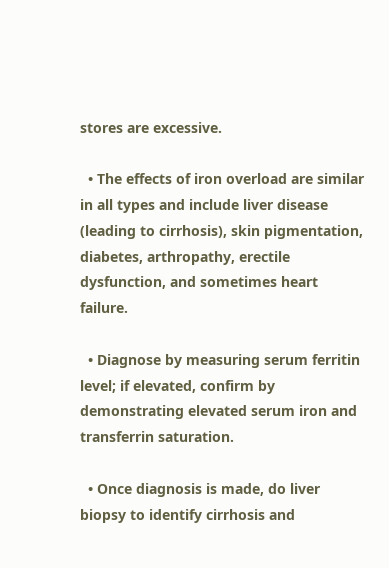stores are excessive.

  • The effects of iron overload are similar in all types and include liver disease (leading to cirrhosis), skin pigmentation, diabetes, arthropathy, erectile dysfunction, and sometimes heart failure.

  • Diagnose by measuring serum ferritin level; if elevated, confirm by demonstrating elevated serum iron and transferrin saturation.

  • Once diagnosis is made, do liver biopsy to identify cirrhosis and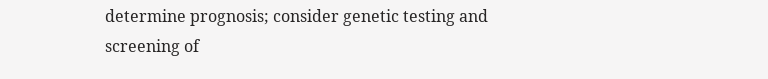determine prognosis; consider genetic testing and screening of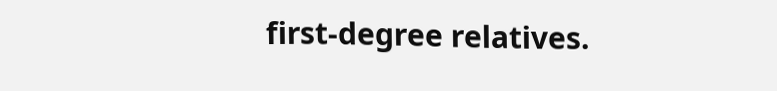first-degree relatives.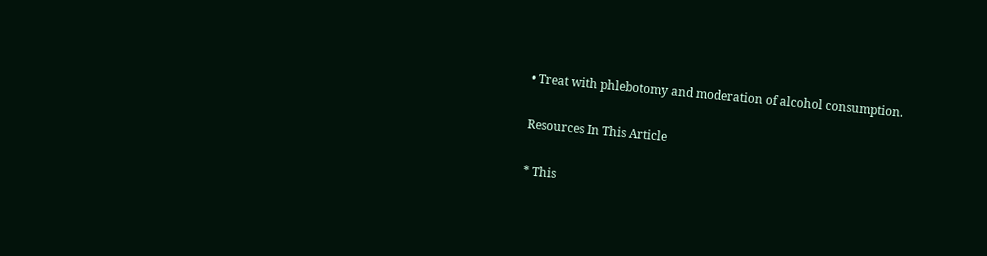• Treat with phlebotomy and moderation of alcohol consumption.

Resources In This Article

* This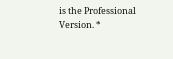is the Professional Version. *